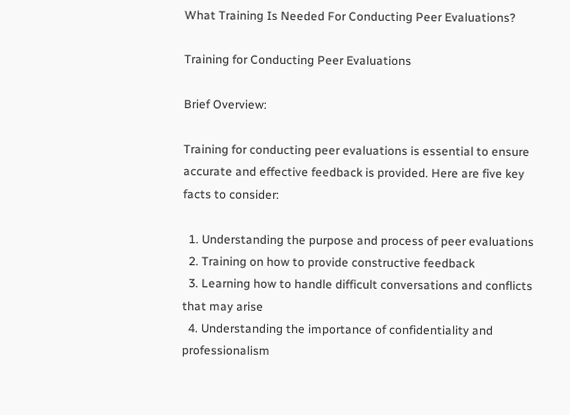What Training Is Needed For Conducting Peer Evaluations?

Training for Conducting Peer Evaluations

Brief Overview:

Training for conducting peer evaluations is essential to ensure accurate and effective feedback is provided. Here are five key facts to consider:

  1. Understanding the purpose and process of peer evaluations
  2. Training on how to provide constructive feedback
  3. Learning how to handle difficult conversations and conflicts that may arise
  4. Understanding the importance of confidentiality and professionalism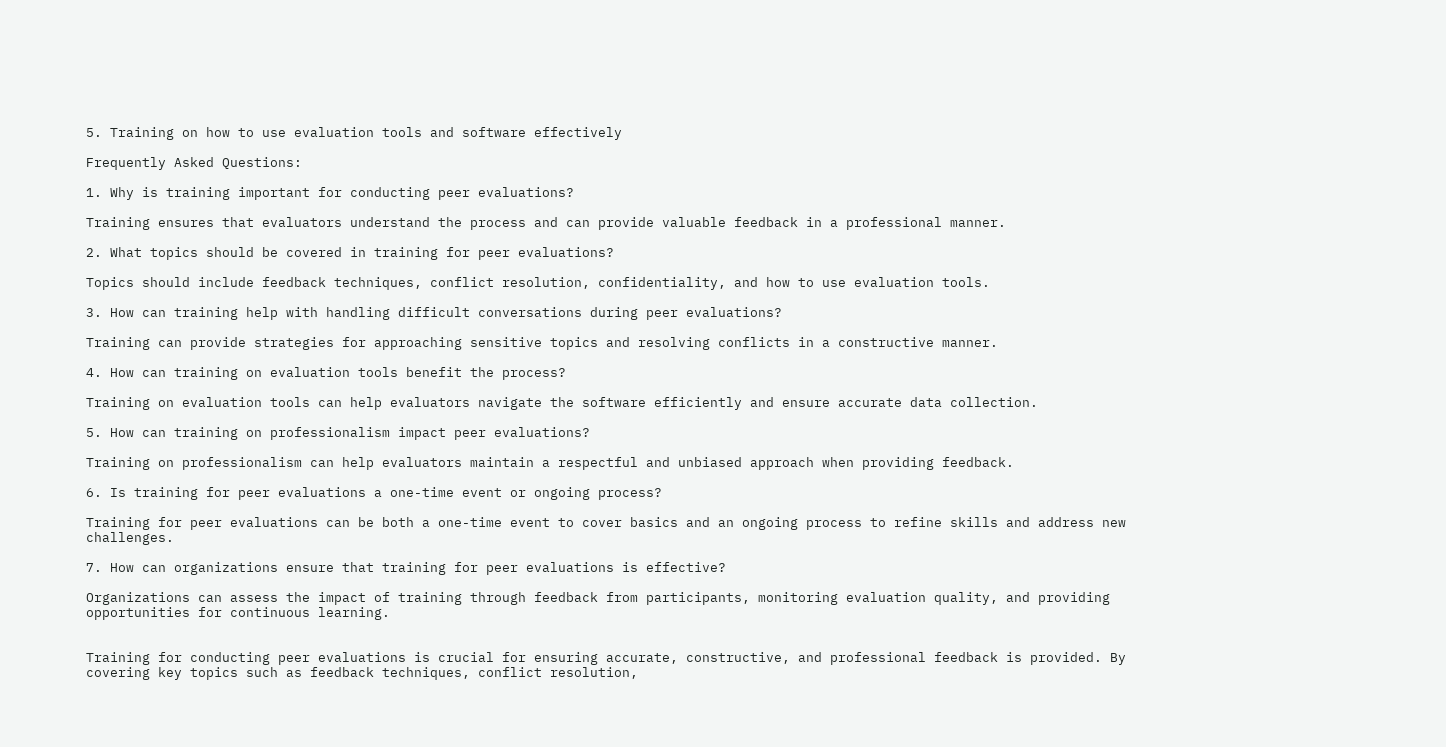5. Training on how to use evaluation tools and software effectively

Frequently Asked Questions:

1. Why is training important for conducting peer evaluations?

Training ensures that evaluators understand the process and can provide valuable feedback in a professional manner.

2. What topics should be covered in training for peer evaluations?

Topics should include feedback techniques, conflict resolution, confidentiality, and how to use evaluation tools.

3. How can training help with handling difficult conversations during peer evaluations?

Training can provide strategies for approaching sensitive topics and resolving conflicts in a constructive manner.

4. How can training on evaluation tools benefit the process?

Training on evaluation tools can help evaluators navigate the software efficiently and ensure accurate data collection.

5. How can training on professionalism impact peer evaluations?

Training on professionalism can help evaluators maintain a respectful and unbiased approach when providing feedback.

6. Is training for peer evaluations a one-time event or ongoing process?

Training for peer evaluations can be both a one-time event to cover basics and an ongoing process to refine skills and address new challenges.

7. How can organizations ensure that training for peer evaluations is effective?

Organizations can assess the impact of training through feedback from participants, monitoring evaluation quality, and providing opportunities for continuous learning.


Training for conducting peer evaluations is crucial for ensuring accurate, constructive, and professional feedback is provided. By covering key topics such as feedback techniques, conflict resolution,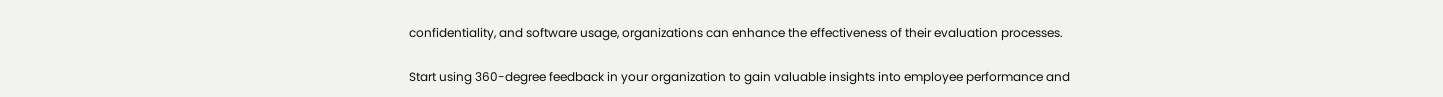confidentiality, and software usage, organizations can enhance the effectiveness of their evaluation processes.

Start using 360-degree feedback in your organization to gain valuable insights into employee performance and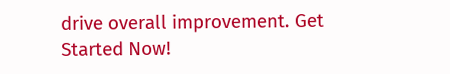drive overall improvement. Get Started Now!